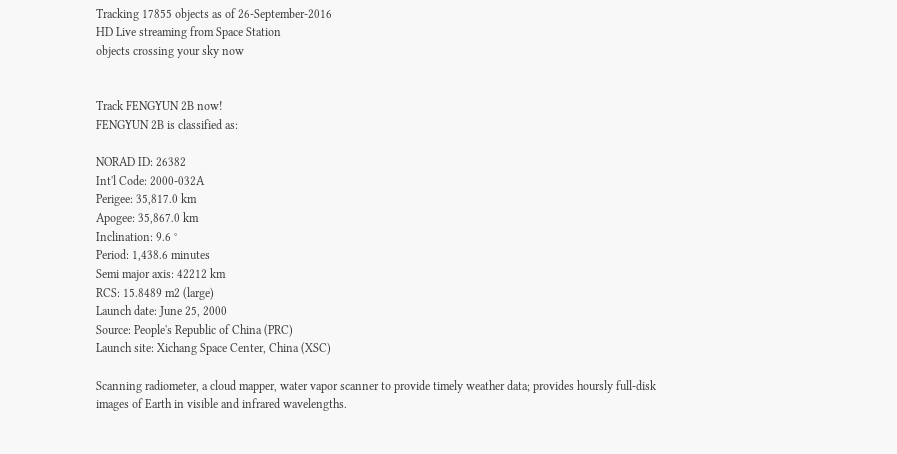Tracking 17855 objects as of 26-September-2016
HD Live streaming from Space Station
objects crossing your sky now


Track FENGYUN 2B now!
FENGYUN 2B is classified as:

NORAD ID: 26382
Int'l Code: 2000-032A
Perigee: 35,817.0 km
Apogee: 35,867.0 km
Inclination: 9.6 °
Period: 1,438.6 minutes
Semi major axis: 42212 km
RCS: 15.8489 m2 (large)
Launch date: June 25, 2000
Source: People's Republic of China (PRC)
Launch site: Xichang Space Center, China (XSC)

Scanning radiometer, a cloud mapper, water vapor scanner to provide timely weather data; provides hoursly full-disk images of Earth in visible and infrared wavelengths.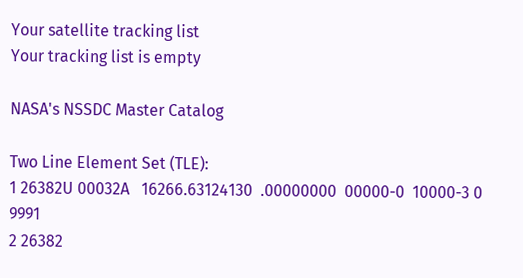Your satellite tracking list
Your tracking list is empty

NASA's NSSDC Master Catalog

Two Line Element Set (TLE):
1 26382U 00032A   16266.63124130  .00000000  00000-0  10000-3 0  9991
2 26382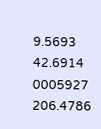9.5693  42.6914 0005927 206.4786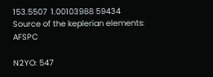153.5507  1.00103988 59434
Source of the keplerian elements: AFSPC

N2YO: 547